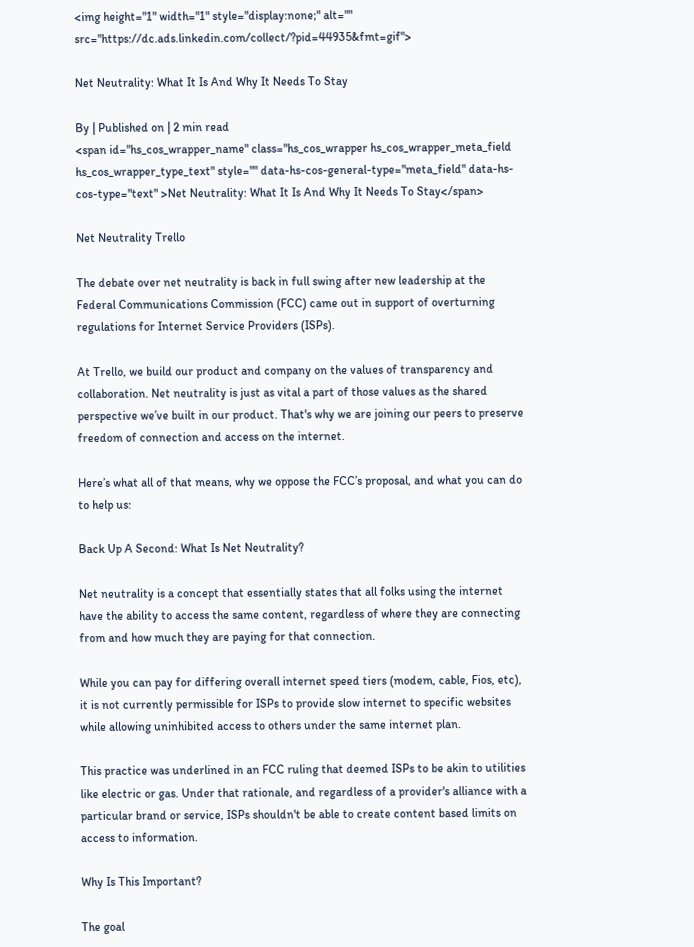<img height="1" width="1" style="display:none;" alt="" src="https://dc.ads.linkedin.com/collect/?pid=44935&fmt=gif">

Net Neutrality: What It Is And Why It Needs To Stay

By | Published on | 2 min read
<span id="hs_cos_wrapper_name" class="hs_cos_wrapper hs_cos_wrapper_meta_field hs_cos_wrapper_type_text" style="" data-hs-cos-general-type="meta_field" data-hs-cos-type="text" >Net Neutrality: What It Is And Why It Needs To Stay</span>

Net Neutrality Trello

The debate over net neutrality is back in full swing after new leadership at the Federal Communications Commission (FCC) came out in support of overturning regulations for Internet Service Providers (ISPs).

At Trello, we build our product and company on the values of transparency and collaboration. Net neutrality is just as vital a part of those values as the shared perspective we’ve built in our product. That's why we are joining our peers to preserve freedom of connection and access on the internet.

Here’s what all of that means, why we oppose the FCC’s proposal, and what you can do to help us:

Back Up A Second: What Is Net Neutrality?

Net neutrality is a concept that essentially states that all folks using the internet have the ability to access the same content, regardless of where they are connecting from and how much they are paying for that connection.

While you can pay for differing overall internet speed tiers (modem, cable, Fios, etc), it is not currently permissible for ISPs to provide slow internet to specific websites while allowing uninhibited access to others under the same internet plan.

This practice was underlined in an FCC ruling that deemed ISPs to be akin to utilities like electric or gas. Under that rationale, and regardless of a provider's alliance with a particular brand or service, ISPs shouldn't be able to create content based limits on access to information.

Why Is This Important?

The goal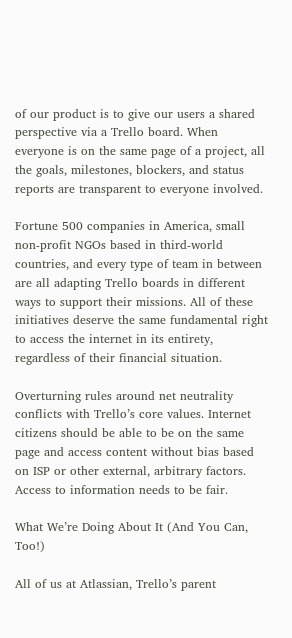of our product is to give our users a shared perspective via a Trello board. When everyone is on the same page of a project, all the goals, milestones, blockers, and status reports are transparent to everyone involved.

Fortune 500 companies in America, small non-profit NGOs based in third-world countries, and every type of team in between are all adapting Trello boards in different ways to support their missions. All of these initiatives deserve the same fundamental right to access the internet in its entirety, regardless of their financial situation.

Overturning rules around net neutrality conflicts with Trello’s core values. Internet citizens should be able to be on the same page and access content without bias based on ISP or other external, arbitrary factors. Access to information needs to be fair.

What We’re Doing About It (And You Can, Too!)

All of us at Atlassian, Trello’s parent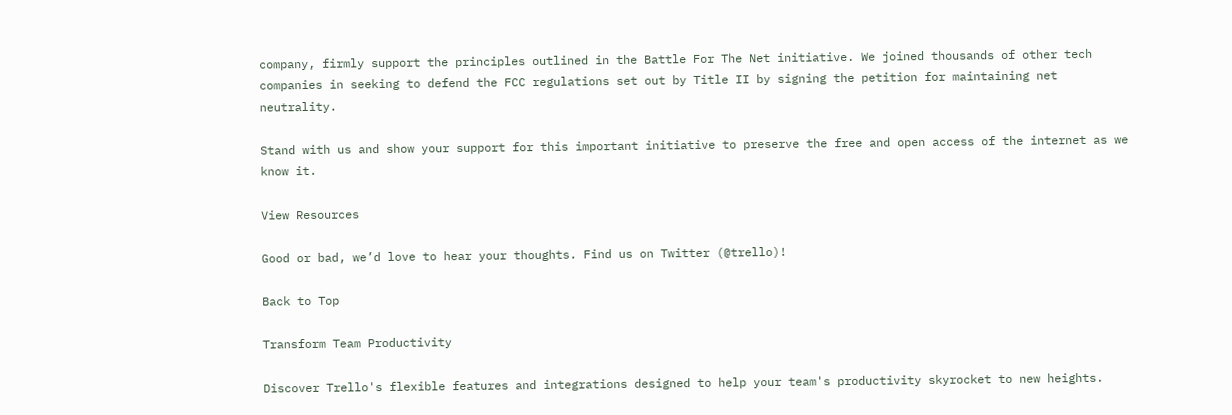company, firmly support the principles outlined in the Battle For The Net initiative. We joined thousands of other tech companies in seeking to defend the FCC regulations set out by Title II by signing the petition for maintaining net neutrality.

Stand with us and show your support for this important initiative to preserve the free and open access of the internet as we know it.

View Resources

Good or bad, we’d love to hear your thoughts. Find us on Twitter (@trello)!

Back to Top

Transform Team Productivity

Discover Trello's flexible features and integrations designed to help your team's productivity skyrocket to new heights.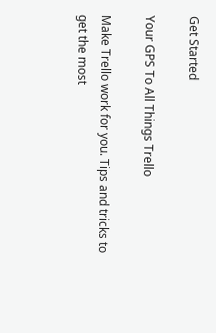Get Started

Your GPS To All Things Trello

Make Trello work for you. Tips and tricks to get the most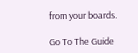from your boards.

Go To The Guide